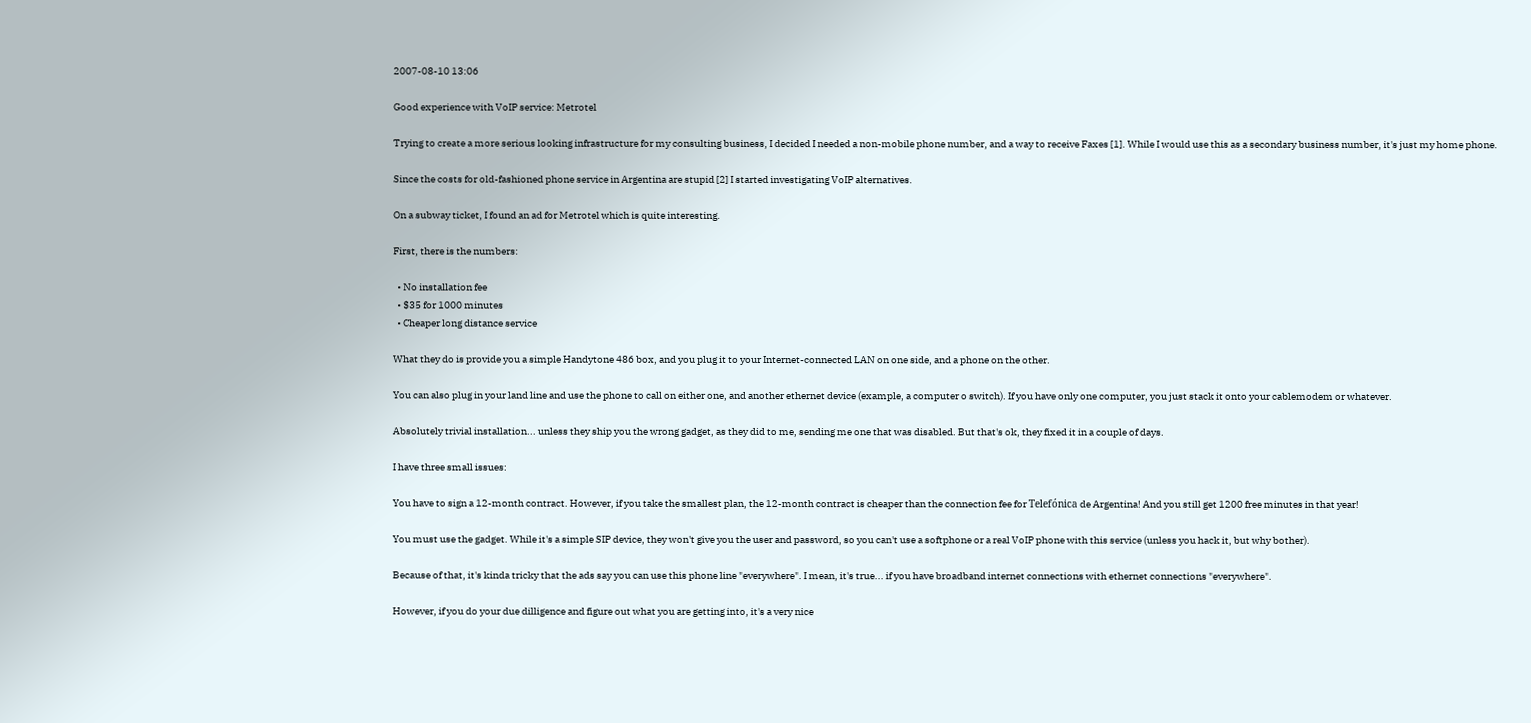2007-08-10 13:06

Good experience with VoIP service: Metrotel

Trying to create a more serious looking infrastructure for my consulting business, I decided I needed a non-mobile phone number, and a way to receive Faxes [1]. While I would use this as a secondary business number, it's just my home phone.

Since the costs for old-fashioned phone service in Argentina are stupid [2] I started investigating VoIP alternatives.

On a subway ticket, I found an ad for Metrotel which is quite interesting.

First, there is the numbers:

  • No installation fee
  • $35 for 1000 minutes
  • Cheaper long distance service

What they do is provide you a simple Handytone 486 box, and you plug it to your Internet-connected LAN on one side, and a phone on the other.

You can also plug in your land line and use the phone to call on either one, and another ethernet device (example, a computer o switch). If you have only one computer, you just stack it onto your cablemodem or whatever.

Absolutely trivial installation... unless they ship you the wrong gadget, as they did to me, sending me one that was disabled. But that's ok, they fixed it in a couple of days.

I have three small issues:

You have to sign a 12-month contract. However, if you take the smallest plan, the 12-month contract is cheaper than the connection fee for Telefónica de Argentina! And you still get 1200 free minutes in that year!

You must use the gadget. While it's a simple SIP device, they won't give you the user and password, so you can't use a softphone or a real VoIP phone with this service (unless you hack it, but why bother).

Because of that, it's kinda tricky that the ads say you can use this phone line "everywhere". I mean, it's true... if you have broadband internet connections with ethernet connections "everywhere".

However, if you do your due dilligence and figure out what you are getting into, it's a very nice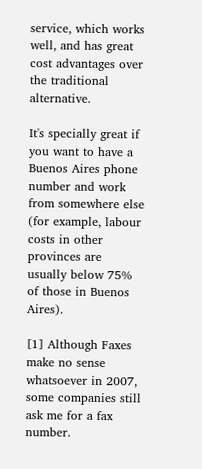service, which works well, and has great cost advantages over the traditional alternative.

It's specially great if you want to have a Buenos Aires phone number and work from somewhere else (for example, labour costs in other provinces are usually below 75% of those in Buenos Aires).

[1] Although Faxes make no sense whatsoever in 2007, some companies still ask me for a fax number.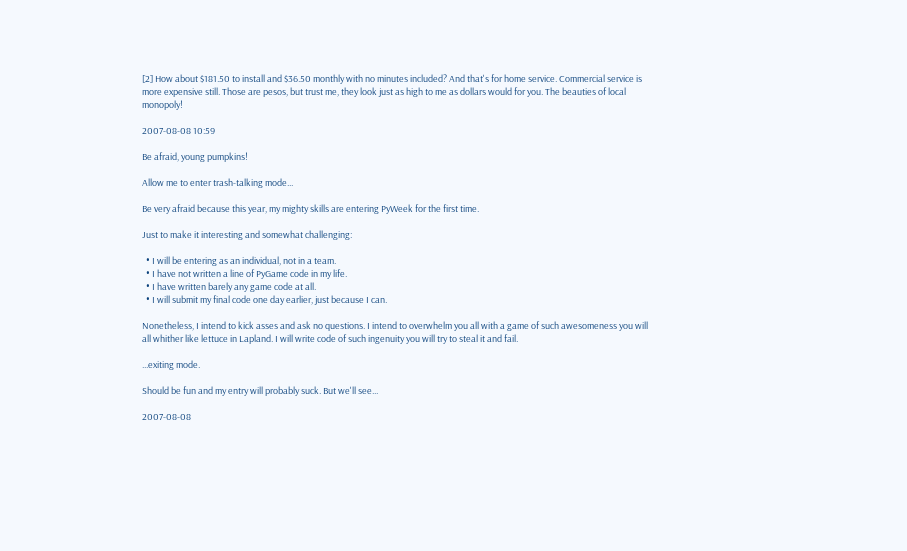[2] How about $181.50 to install and $36.50 monthly with no minutes included? And that's for home service. Commercial service is more expensive still. Those are pesos, but trust me, they look just as high to me as dollars would for you. The beauties of local monopoly!

2007-08-08 10:59

Be afraid, young pumpkins!

Allow me to enter trash-talking mode...

Be very afraid because this year, my mighty skills are entering PyWeek for the first time.

Just to make it interesting and somewhat challenging:

  • I will be entering as an individual, not in a team.
  • I have not written a line of PyGame code in my life.
  • I have written barely any game code at all.
  • I will submit my final code one day earlier, just because I can.

Nonetheless, I intend to kick asses and ask no questions. I intend to overwhelm you all with a game of such awesomeness you will all whither like lettuce in Lapland. I will write code of such ingenuity you will try to steal it and fail.

...exiting mode.

Should be fun and my entry will probably suck. But we'll see...

2007-08-08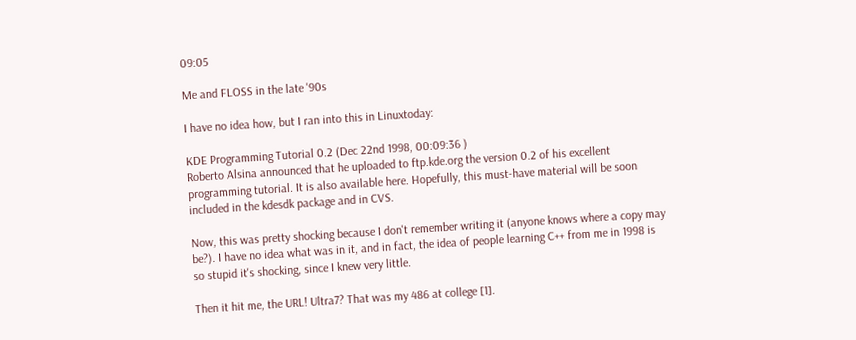09:05

Me and FLOSS in the late '90s

I have no idea how, but I ran into this in Linuxtoday:

KDE Programming Tutorial 0.2 (Dec 22nd 1998, 00:09:36 )
Roberto Alsina announced that he uploaded to ftp.kde.org the version 0.2 of his excellent programming tutorial. It is also available here. Hopefully, this must-have material will be soon included in the kdesdk package and in CVS.

Now, this was pretty shocking because I don't remember writing it (anyone knows where a copy may be?). I have no idea what was in it, and in fact, the idea of people learning C++ from me in 1998 is so stupid it's shocking, since I knew very little.

Then it hit me, the URL! Ultra7? That was my 486 at college [1].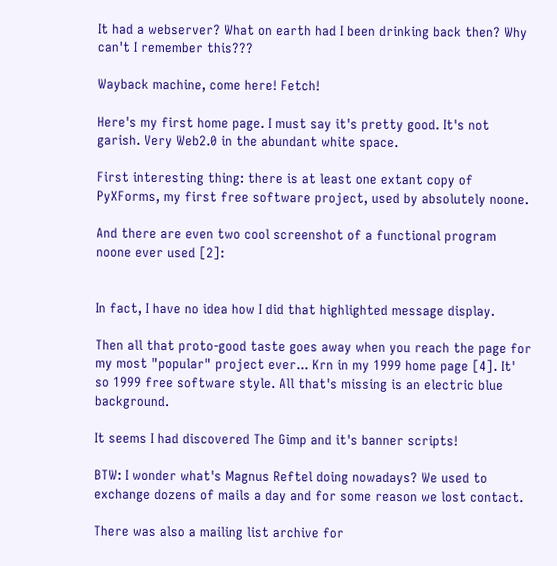It had a webserver? What on earth had I been drinking back then? Why can't I remember this???

Wayback machine, come here! Fetch!

Here's my first home page. I must say it's pretty good. It's not garish. Very Web2.0 in the abundant white space.

First interesting thing: there is at least one extant copy of PyXForms, my first free software project, used by absolutely noone.

And there are even two cool screenshot of a functional program noone ever used [2]:


In fact, I have no idea how I did that highlighted message display.

Then all that proto-good taste goes away when you reach the page for my most "popular" project ever... Krn in my 1999 home page [4]. It' so 1999 free software style. All that's missing is an electric blue background.

It seems I had discovered The Gimp and it's banner scripts!

BTW: I wonder what's Magnus Reftel doing nowadays? We used to exchange dozens of mails a day and for some reason we lost contact.

There was also a mailing list archive for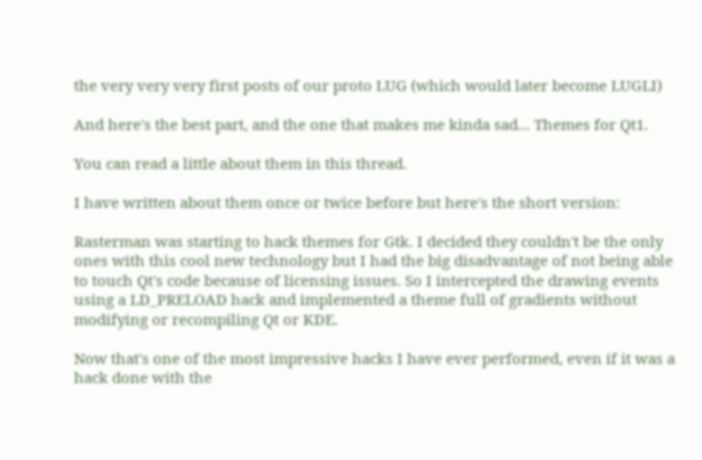the very very very first posts of our proto LUG (which would later become LUGLI)

And here's the best part, and the one that makes me kinda sad... Themes for Qt1.

You can read a little about them in this thread.

I have written about them once or twice before but here's the short version:

Rasterman was starting to hack themes for Gtk. I decided they couldn't be the only ones with this cool new technology but I had the big disadvantage of not being able to touch Qt's code because of licensing issues. So I intercepted the drawing events using a LD_PRELOAD hack and implemented a theme full of gradients without modifying or recompiling Qt or KDE.

Now that's one of the most impressive hacks I have ever performed, even if it was a hack done with the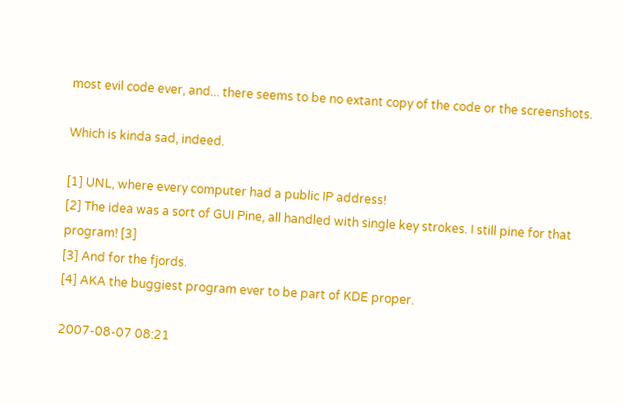most evil code ever, and... there seems to be no extant copy of the code or the screenshots.

Which is kinda sad, indeed.

[1] UNL, where every computer had a public IP address!
[2] The idea was a sort of GUI Pine, all handled with single key strokes. I still pine for that program! [3]
[3] And for the fjords.
[4] AKA the buggiest program ever to be part of KDE proper.

2007-08-07 08:21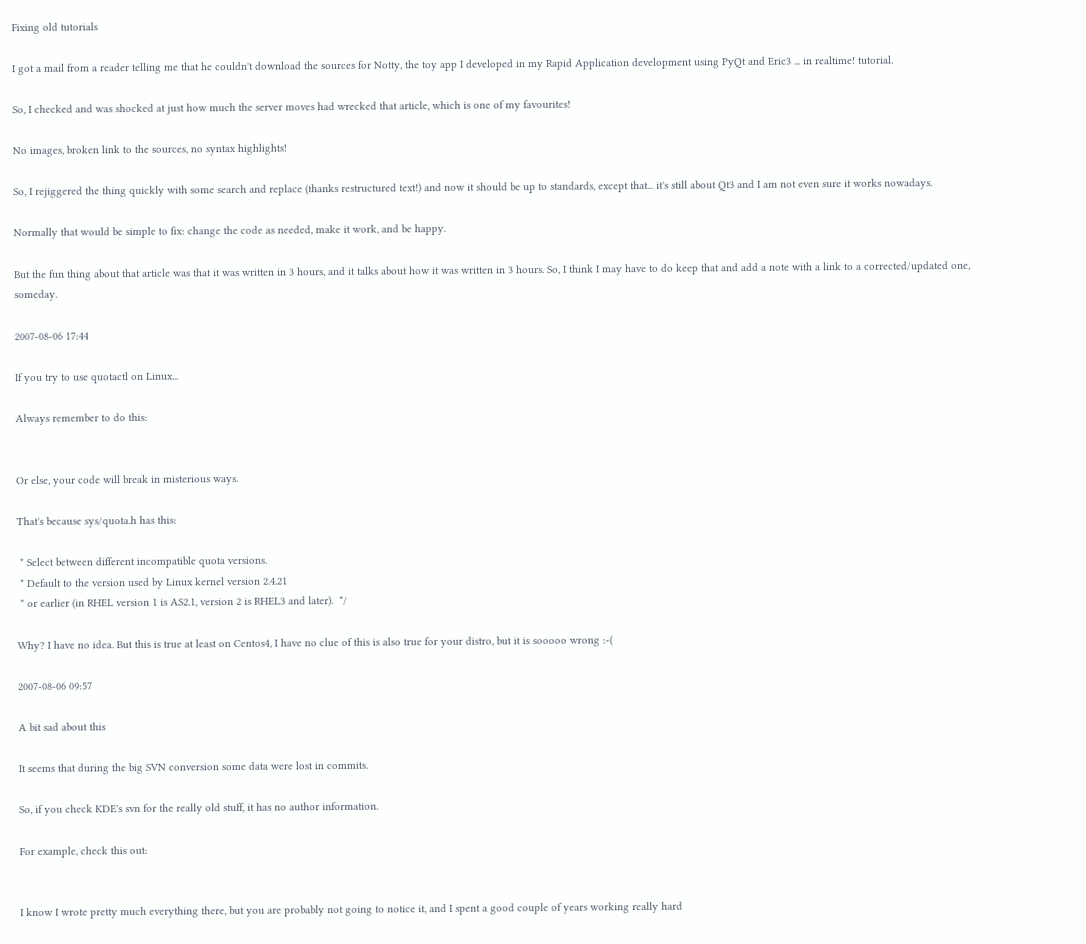Fixing old tutorials

I got a mail from a reader telling me that he couldn't download the sources for Notty, the toy app I developed in my Rapid Application development using PyQt and Eric3 ... in realtime! tutorial.

So, I checked and was shocked at just how much the server moves had wrecked that article, which is one of my favourites!

No images, broken link to the sources, no syntax highlights!

So, I rejiggered the thing quickly with some search and replace (thanks restructured text!) and now it should be up to standards, except that... it's still about Qt3 and I am not even sure it works nowadays.

Normally that would be simple to fix: change the code as needed, make it work, and be happy.

But the fun thing about that article was that it was written in 3 hours, and it talks about how it was written in 3 hours. So, I think I may have to do keep that and add a note with a link to a corrected/updated one, someday.

2007-08-06 17:44

If you try to use quotactl on Linux...

Always remember to do this:


Or else, your code will break in misterious ways.

That's because sys/quota.h has this:

 * Select between different incompatible quota versions.
 * Default to the version used by Linux kernel version 2.4.21
 * or earlier (in RHEL version 1 is AS2.1, version 2 is RHEL3 and later).  */

Why? I have no idea. But this is true at least on Centos4, I have no clue of this is also true for your distro, but it is sooooo wrong :-(

2007-08-06 09:57

A bit sad about this

It seems that during the big SVN conversion some data were lost in commits.

So, if you check KDE's svn for the really old stuff, it has no author information.

For example, check this out:


I know I wrote pretty much everything there, but you are probably not going to notice it, and I spent a good couple of years working really hard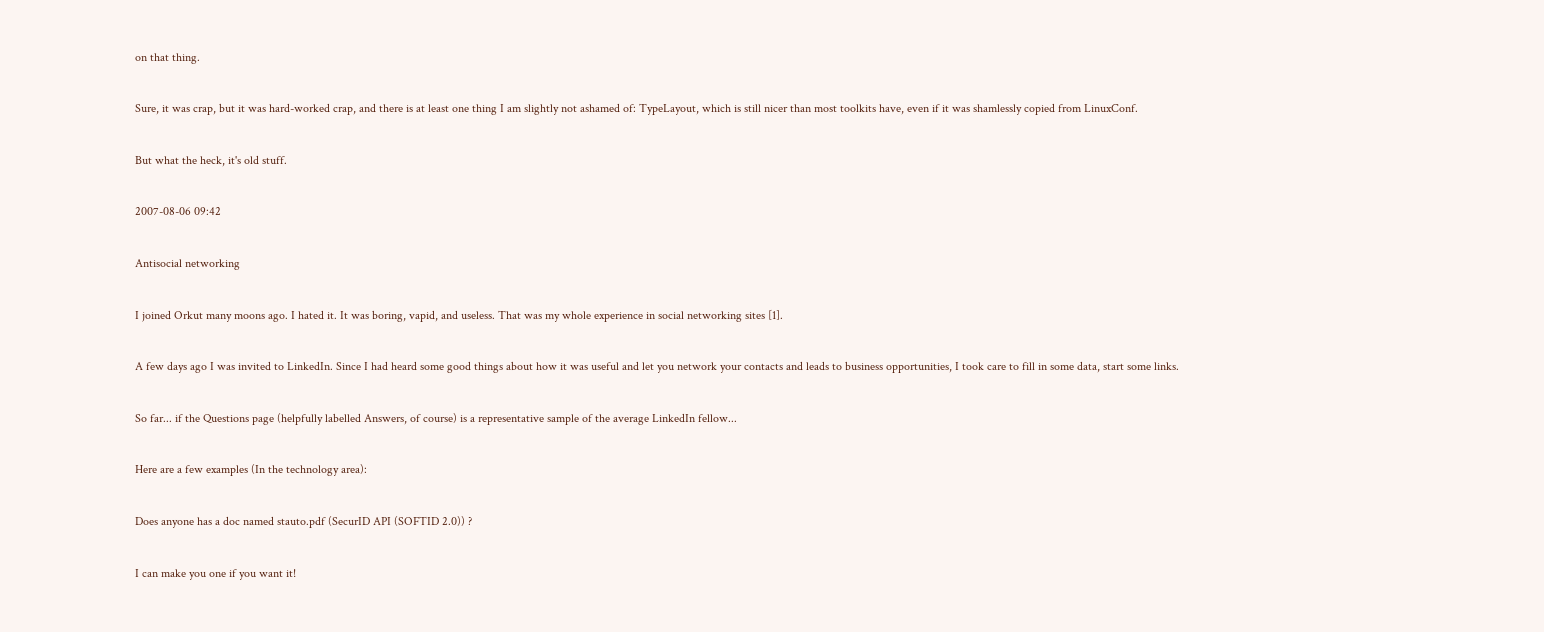on that thing.

Sure, it was crap, but it was hard-worked crap, and there is at least one thing I am slightly not ashamed of: TypeLayout, which is still nicer than most toolkits have, even if it was shamlessly copied from LinuxConf.

But what the heck, it's old stuff.

2007-08-06 09:42

Antisocial networking

I joined Orkut many moons ago. I hated it. It was boring, vapid, and useless. That was my whole experience in social networking sites [1].

A few days ago I was invited to LinkedIn. Since I had heard some good things about how it was useful and let you network your contacts and leads to business opportunities, I took care to fill in some data, start some links.

So far... if the Questions page (helpfully labelled Answers, of course) is a representative sample of the average LinkedIn fellow...

Here are a few examples (In the technology area):

Does anyone has a doc named stauto.pdf (SecurID API (SOFTID 2.0)) ?

I can make you one if you want it!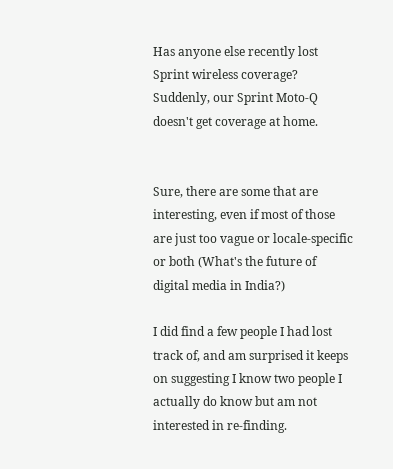Has anyone else recently lost Sprint wireless coverage? Suddenly, our Sprint Moto-Q doesn't get coverage at home.


Sure, there are some that are interesting, even if most of those are just too vague or locale-specific or both (What's the future of digital media in India?)

I did find a few people I had lost track of, and am surprised it keeps on suggesting I know two people I actually do know but am not interested in re-finding.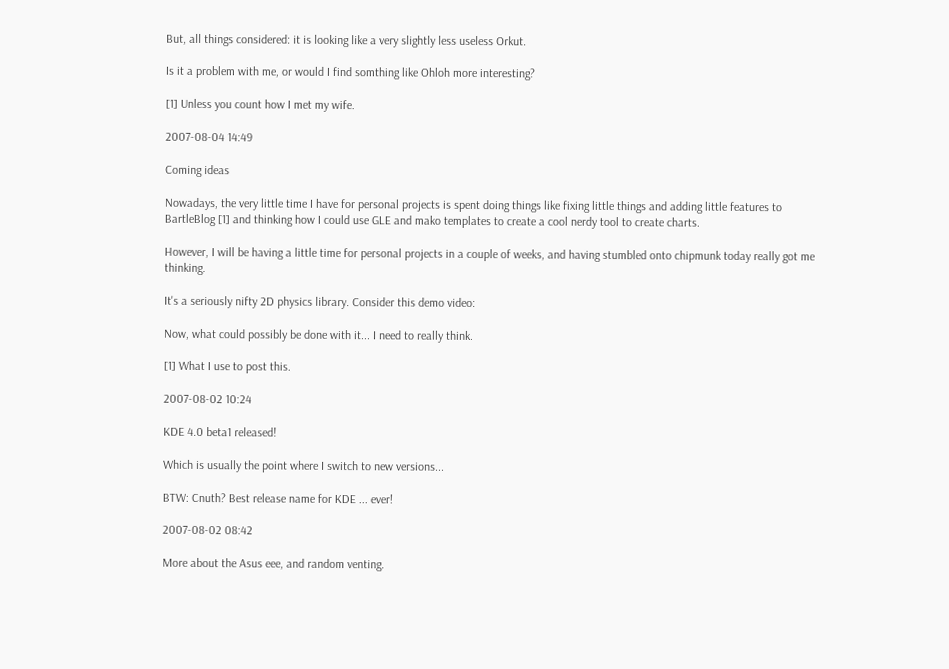But, all things considered: it is looking like a very slightly less useless Orkut.

Is it a problem with me, or would I find somthing like Ohloh more interesting?

[1] Unless you count how I met my wife.

2007-08-04 14:49

Coming ideas

Nowadays, the very little time I have for personal projects is spent doing things like fixing little things and adding little features to BartleBlog [1] and thinking how I could use GLE and mako templates to create a cool nerdy tool to create charts.

However, I will be having a little time for personal projects in a couple of weeks, and having stumbled onto chipmunk today really got me thinking.

It's a seriously nifty 2D physics library. Consider this demo video:

Now, what could possibly be done with it... I need to really think.

[1] What I use to post this.

2007-08-02 10:24

KDE 4.0 beta1 released!

Which is usually the point where I switch to new versions...

BTW: Cnuth? Best release name for KDE ... ever!

2007-08-02 08:42

More about the Asus eee, and random venting.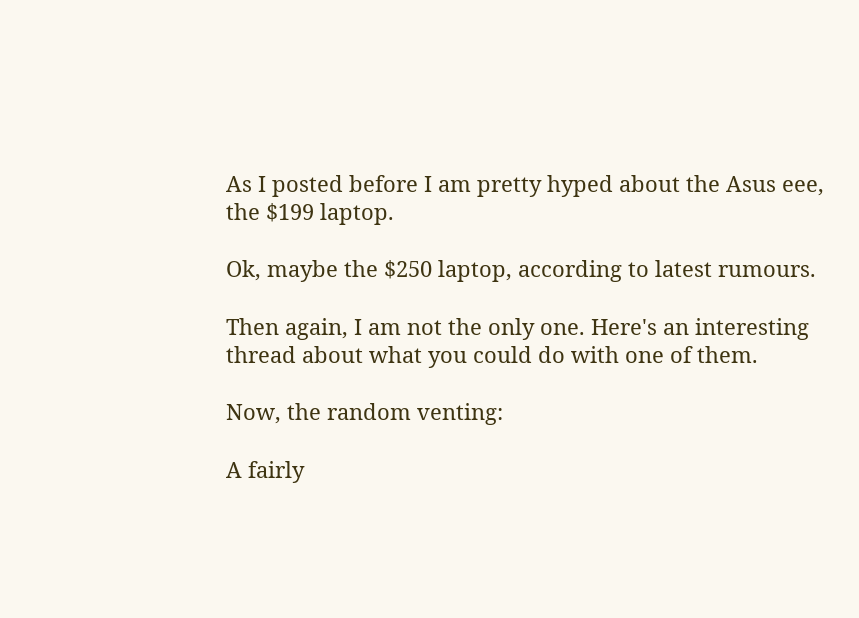As I posted before I am pretty hyped about the Asus eee, the $199 laptop.

Ok, maybe the $250 laptop, according to latest rumours.

Then again, I am not the only one. Here's an interesting thread about what you could do with one of them.

Now, the random venting:

A fairly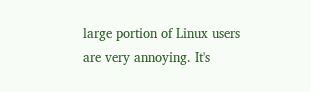large portion of Linux users are very annoying. It's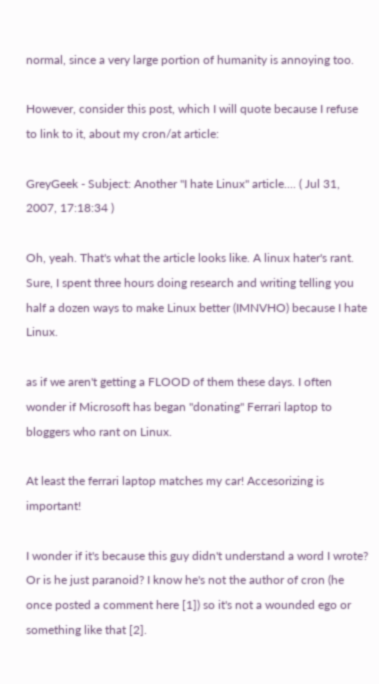normal, since a very large portion of humanity is annoying too.

However, consider this post, which I will quote because I refuse to link to it, about my cron/at article:

GreyGeek - Subject: Another "I hate Linux" article.... ( Jul 31, 2007, 17:18:34 )

Oh, yeah. That's what the article looks like. A linux hater's rant. Sure, I spent three hours doing research and writing telling you half a dozen ways to make Linux better (IMNVHO) because I hate Linux.

as if we aren't getting a FLOOD of them these days. I often wonder if Microsoft has began "donating" Ferrari laptop to bloggers who rant on Linux.

At least the ferrari laptop matches my car! Accesorizing is important!

I wonder if it's because this guy didn't understand a word I wrote? Or is he just paranoid? I know he's not the author of cron (he once posted a comment here [1]) so it's not a wounded ego or something like that [2].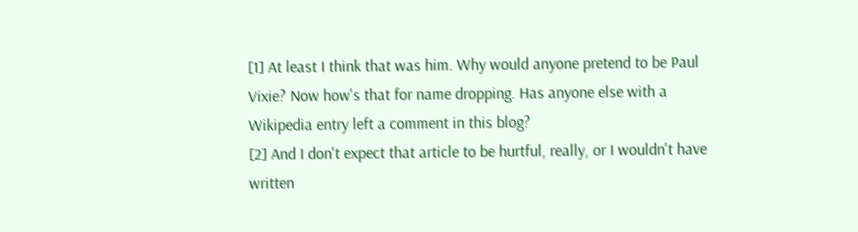[1] At least I think that was him. Why would anyone pretend to be Paul Vixie? Now how's that for name dropping. Has anyone else with a Wikipedia entry left a comment in this blog?
[2] And I don't expect that article to be hurtful, really, or I wouldn't have written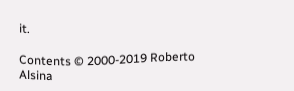it.

Contents © 2000-2019 Roberto Alsina